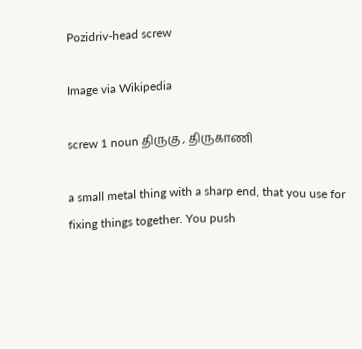Pozidriv-head screw

Image via Wikipedia

screw 1 noun திருகு , திருகாணி

a small metal thing with a sharp end, that you use for fixing things together. You push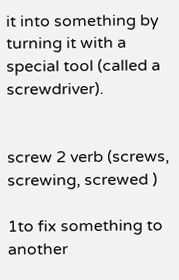it into something by turning it with a special tool (called a screwdriver).


screw 2 verb (screws, screwing, screwed )

1to fix something to another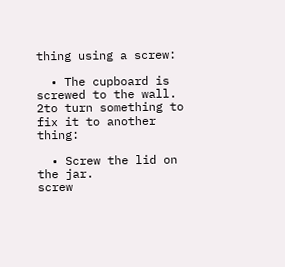thing using a screw:

  • The cupboard is screwed to the wall.
2to turn something to fix it to another thing:

  • Screw the lid on the jar.
screw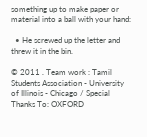something up to make paper or material into a ball with your hand:

  • He screwed up the letter and threw it in the bin.

© 2011 . Team work : Tamil Students Association - University of Illinois - Chicago / Special Thanks To: OXFORD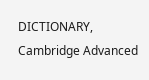DICTIONARY, Cambridge Advanced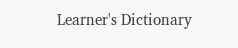Learner's Dictionary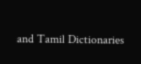and Tamil Dictionaries